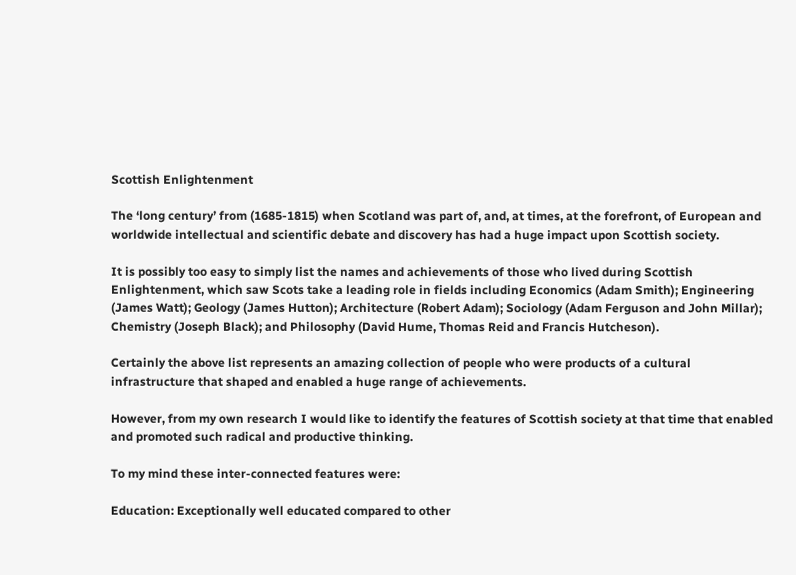Scottish Enlightenment

The ‘long century’ from (1685-1815) when Scotland was part of, and, at times, at the forefront, of European and worldwide intellectual and scientific debate and discovery has had a huge impact upon Scottish society.

It is possibly too easy to simply list the names and achievements of those who lived during Scottish Enlightenment, which saw Scots take a leading role in fields including Economics (Adam Smith); Engineering (James Watt); Geology (James Hutton); Architecture (Robert Adam); Sociology (Adam Ferguson and John Millar); Chemistry (Joseph Black); and Philosophy (David Hume, Thomas Reid and Francis Hutcheson).

Certainly the above list represents an amazing collection of people who were products of a cultural infrastructure that shaped and enabled a huge range of achievements.

However, from my own research I would like to identify the features of Scottish society at that time that enabled and promoted such radical and productive thinking.

To my mind these inter-connected features were:

Education: Exceptionally well educated compared to other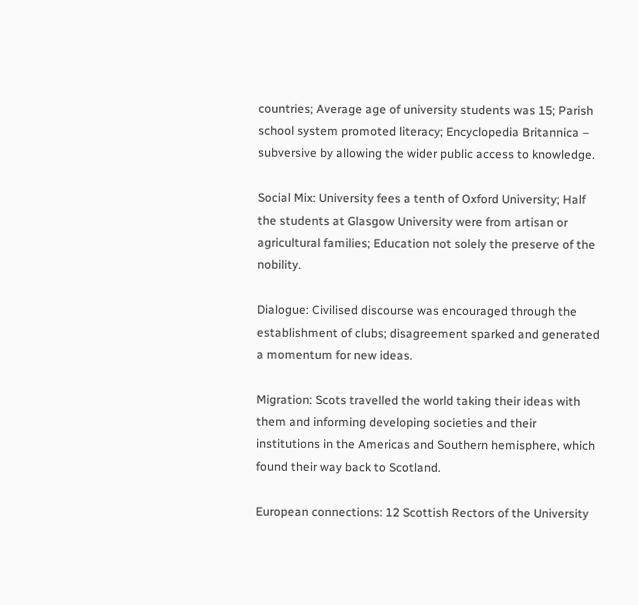countries; Average age of university students was 15; Parish school system promoted literacy; Encyclopedia Britannica – subversive by allowing the wider public access to knowledge.

Social Mix: University fees a tenth of Oxford University; Half the students at Glasgow University were from artisan or agricultural families; Education not solely the preserve of the nobility.

Dialogue: Civilised discourse was encouraged through the establishment of clubs; disagreement sparked and generated a momentum for new ideas.

Migration: Scots travelled the world taking their ideas with them and informing developing societies and their institutions in the Americas and Southern hemisphere, which found their way back to Scotland.

European connections: 12 Scottish Rectors of the University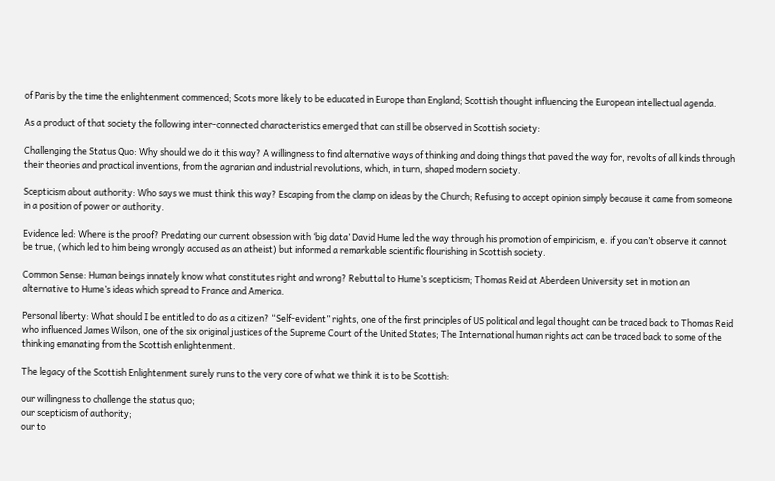of Paris by the time the enlightenment commenced; Scots more likely to be educated in Europe than England; Scottish thought influencing the European intellectual agenda.

As a product of that society the following inter-connected characteristics emerged that can still be observed in Scottish society:

Challenging the Status Quo: Why should we do it this way? A willingness to find alternative ways of thinking and doing things that paved the way for, revolts of all kinds through their theories and practical inventions, from the agrarian and industrial revolutions, which, in turn, shaped modern society.

Scepticism about authority: Who says we must think this way? Escaping from the clamp on ideas by the Church; Refusing to accept opinion simply because it came from someone in a position of power or authority.

Evidence led: Where is the proof? Predating our current obsession with ‘big data’ David Hume led the way through his promotion of empiricism, e. if you can’t observe it cannot be true, (which led to him being wrongly accused as an atheist) but informed a remarkable scientific flourishing in Scottish society.

Common Sense: Human beings innately know what constitutes right and wrong? Rebuttal to Hume’s scepticism; Thomas Reid at Aberdeen University set in motion an alternative to Hume’s ideas which spread to France and America.

Personal liberty: What should I be entitled to do as a citizen? “Self-evident” rights, one of the first principles of US political and legal thought can be traced back to Thomas Reid who influenced James Wilson, one of the six original justices of the Supreme Court of the United States; The International human rights act can be traced back to some of the thinking emanating from the Scottish enlightenment.

The legacy of the Scottish Enlightenment surely runs to the very core of what we think it is to be Scottish:

our willingness to challenge the status quo;
our scepticism of authority;
our to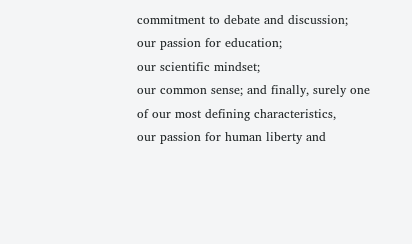commitment to debate and discussion;
our passion for education;
our scientific mindset;
our common sense; and finally, surely one of our most defining characteristics,
our passion for human liberty and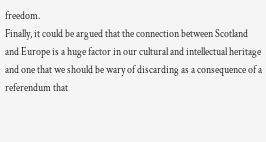freedom.
Finally, it could be argued that the connection between Scotland and Europe is a huge factor in our cultural and intellectual heritage and one that we should be wary of discarding as a consequence of a referendum that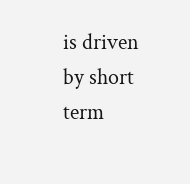is driven by short term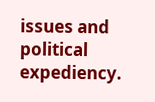issues and political expediency.